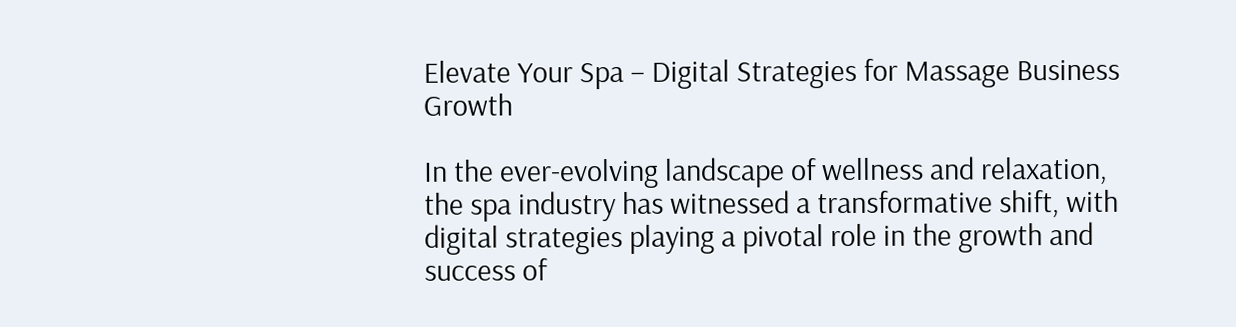Elevate Your Spa – Digital Strategies for Massage Business Growth

In the ever-evolving landscape of wellness and relaxation, the spa industry has witnessed a transformative shift, with digital strategies playing a pivotal role in the growth and success of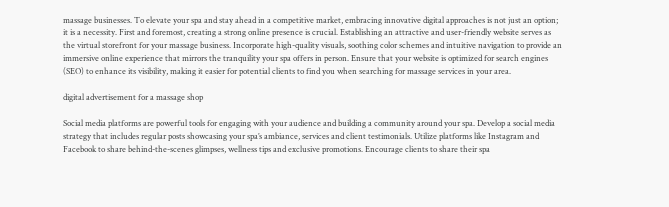massage businesses. To elevate your spa and stay ahead in a competitive market, embracing innovative digital approaches is not just an option; it is a necessity. First and foremost, creating a strong online presence is crucial. Establishing an attractive and user-friendly website serves as the virtual storefront for your massage business. Incorporate high-quality visuals, soothing color schemes and intuitive navigation to provide an immersive online experience that mirrors the tranquility your spa offers in person. Ensure that your website is optimized for search engines (SEO) to enhance its visibility, making it easier for potential clients to find you when searching for massage services in your area.

digital advertisement for a massage shop

Social media platforms are powerful tools for engaging with your audience and building a community around your spa. Develop a social media strategy that includes regular posts showcasing your spa’s ambiance, services and client testimonials. Utilize platforms like Instagram and Facebook to share behind-the-scenes glimpses, wellness tips and exclusive promotions. Encourage clients to share their spa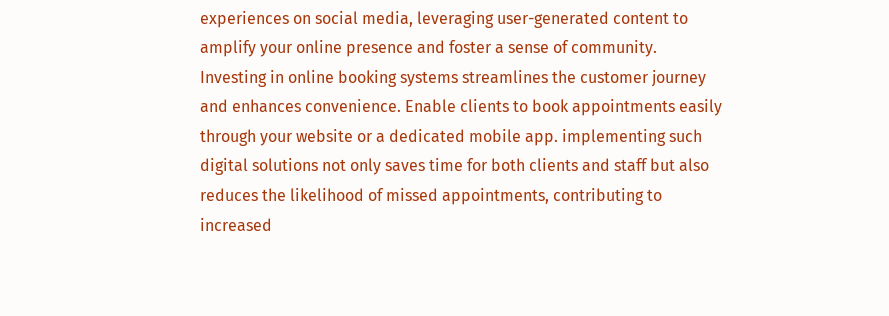experiences on social media, leveraging user-generated content to amplify your online presence and foster a sense of community. Investing in online booking systems streamlines the customer journey and enhances convenience. Enable clients to book appointments easily through your website or a dedicated mobile app. implementing such digital solutions not only saves time for both clients and staff but also reduces the likelihood of missed appointments, contributing to increased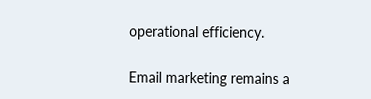operational efficiency.

Email marketing remains a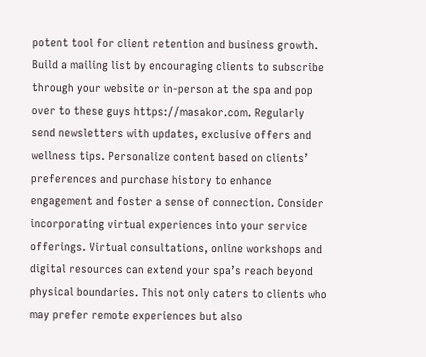potent tool for client retention and business growth. Build a mailing list by encouraging clients to subscribe through your website or in-person at the spa and pop over to these guys https://masakor.com. Regularly send newsletters with updates, exclusive offers and wellness tips. Personalize content based on clients’ preferences and purchase history to enhance engagement and foster a sense of connection. Consider incorporating virtual experiences into your service offerings. Virtual consultations, online workshops and digital resources can extend your spa’s reach beyond physical boundaries. This not only caters to clients who may prefer remote experiences but also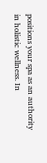positions your spa as an authority in holistic wellness. In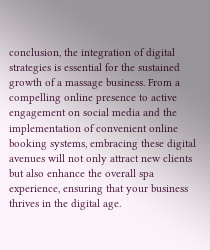conclusion, the integration of digital strategies is essential for the sustained growth of a massage business. From a compelling online presence to active engagement on social media and the implementation of convenient online booking systems, embracing these digital avenues will not only attract new clients but also enhance the overall spa experience, ensuring that your business thrives in the digital age.